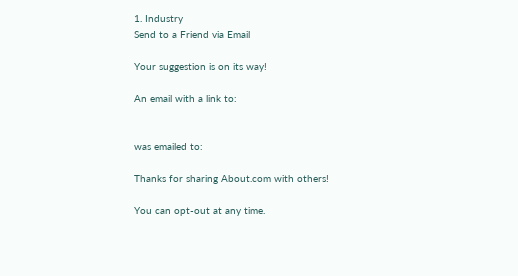1. Industry
Send to a Friend via Email

Your suggestion is on its way!

An email with a link to:


was emailed to:

Thanks for sharing About.com with others!

You can opt-out at any time.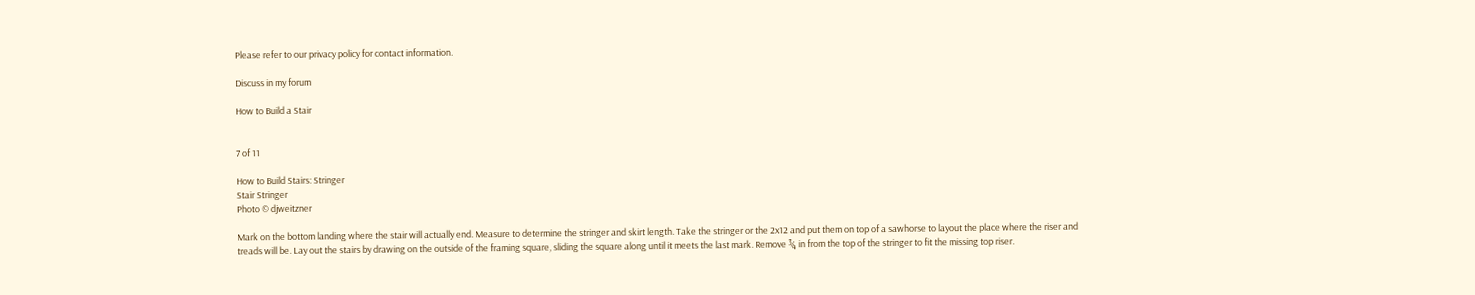Please refer to our privacy policy for contact information.

Discuss in my forum

How to Build a Stair


7 of 11

How to Build Stairs: Stringer
Stair Stringer
Photo © djweitzner

Mark on the bottom landing where the stair will actually end. Measure to determine the stringer and skirt length. Take the stringer or the 2x12 and put them on top of a sawhorse to layout the place where the riser and treads will be. Lay out the stairs by drawing on the outside of the framing square, sliding the square along until it meets the last mark. Remove ¾ in from the top of the stringer to fit the missing top riser.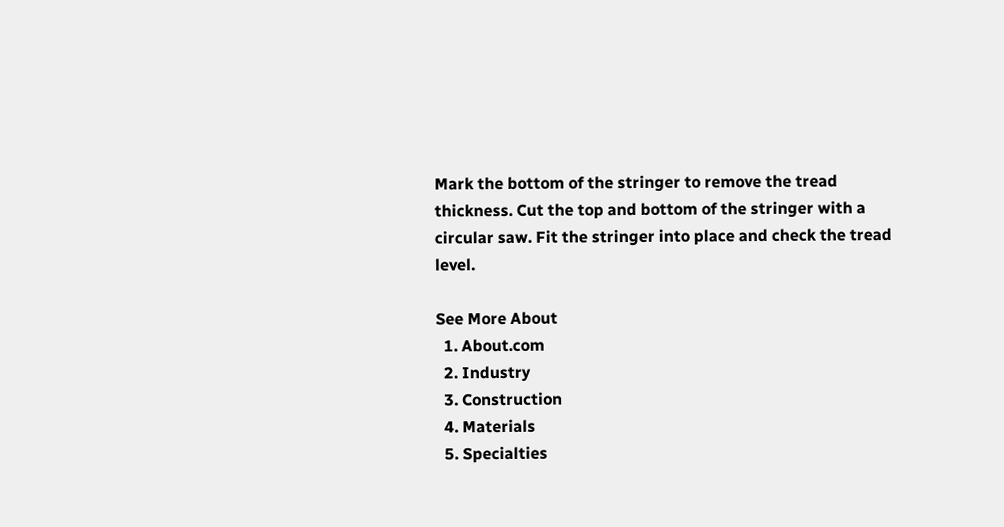Mark the bottom of the stringer to remove the tread thickness. Cut the top and bottom of the stringer with a circular saw. Fit the stringer into place and check the tread level.

See More About
  1. About.com
  2. Industry
  3. Construction
  4. Materials
  5. Specialties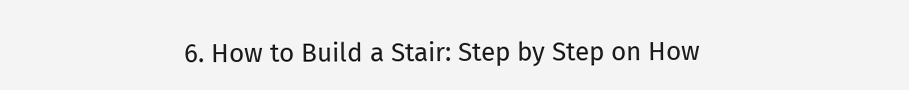6. How to Build a Stair: Step by Step on How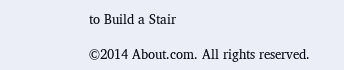to Build a Stair

©2014 About.com. All rights reserved.